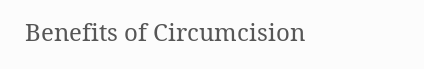Benefits of Circumcision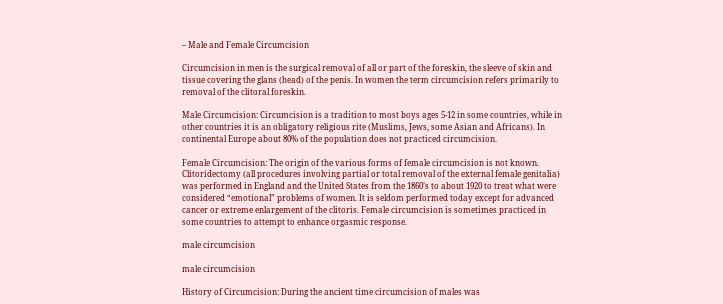– Male and Female Circumcision

Circumcision in men is the surgical removal of all or part of the foreskin, the sleeve of skin and tissue covering the glans (head) of the penis. In women the term circumcision refers primarily to removal of the clitoral foreskin.

Male Circumcision: Circumcision is a tradition to most boys ages 5-12 in some countries, while in other countries it is an obligatory religious rite (Muslims, Jews, some Asian and Africans). In continental Europe about 80% of the population does not practiced circumcision.

Female Circumcision: The origin of the various forms of female circumcision is not known. Clitoridectomy (all procedures involving partial or total removal of the external female genitalia) was performed in England and the United States from the 1860’s to about 1920 to treat what were considered “emotional” problems of women. It is seldom performed today except for advanced cancer or extreme enlargement of the clitoris. Female circumcision is sometimes practiced in some countries to attempt to enhance orgasmic response.

male circumcision

male circumcision

History of Circumcision: During the ancient time circumcision of males was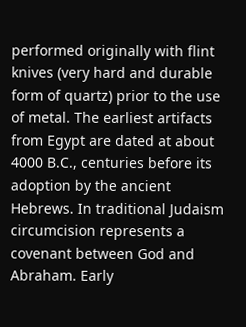performed originally with flint knives (very hard and durable form of quartz) prior to the use of metal. The earliest artifacts from Egypt are dated at about 4000 B.C., centuries before its adoption by the ancient Hebrews. In traditional Judaism circumcision represents a covenant between God and Abraham. Early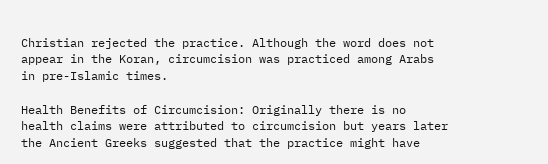Christian rejected the practice. Although the word does not appear in the Koran, circumcision was practiced among Arabs in pre-Islamic times.

Health Benefits of Circumcision: Originally there is no health claims were attributed to circumcision but years later the Ancient Greeks suggested that the practice might have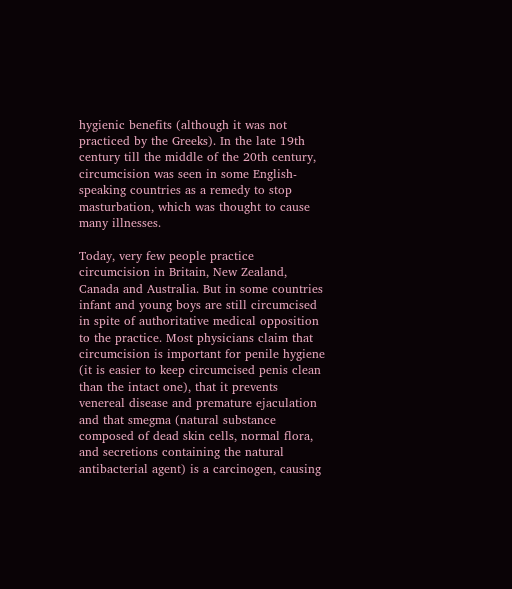hygienic benefits (although it was not practiced by the Greeks). In the late 19th century till the middle of the 20th century, circumcision was seen in some English-speaking countries as a remedy to stop masturbation, which was thought to cause many illnesses.

Today, very few people practice circumcision in Britain, New Zealand, Canada and Australia. But in some countries infant and young boys are still circumcised in spite of authoritative medical opposition to the practice. Most physicians claim that circumcision is important for penile hygiene (it is easier to keep circumcised penis clean than the intact one), that it prevents venereal disease and premature ejaculation and that smegma (natural substance composed of dead skin cells, normal flora, and secretions containing the natural antibacterial agent) is a carcinogen, causing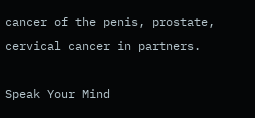cancer of the penis, prostate, cervical cancer in partners.

Speak Your Mind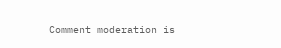Comment moderation is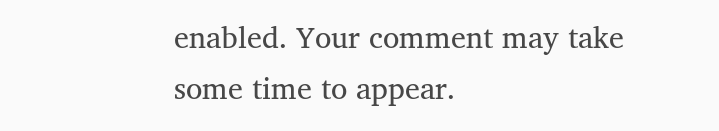enabled. Your comment may take some time to appear.